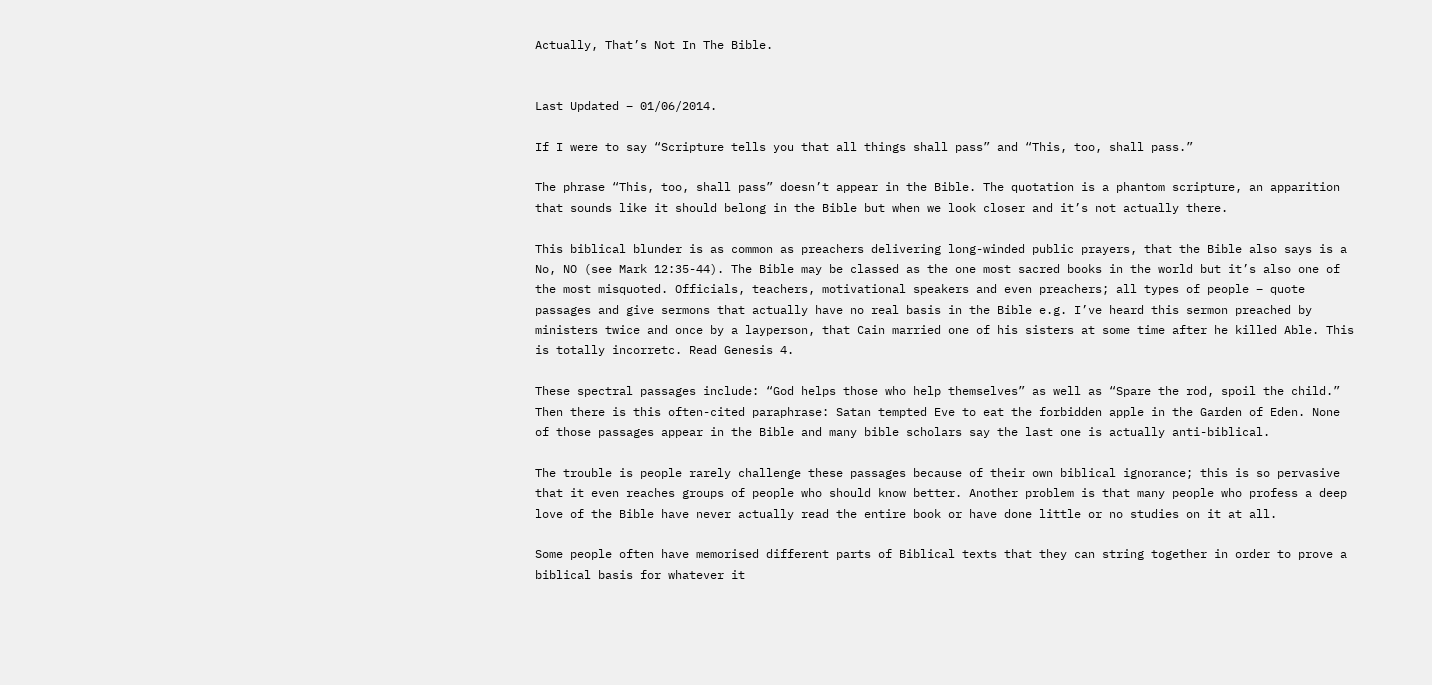Actually, That’s Not In The Bible.


Last Updated – 01/06/2014.

If I were to say “Scripture tells you that all things shall pass” and “This, too, shall pass.”

The phrase “This, too, shall pass” doesn’t appear in the Bible. The quotation is a phantom scripture, an apparition that sounds like it should belong in the Bible but when we look closer and it’s not actually there.

This biblical blunder is as common as preachers delivering long-winded public prayers, that the Bible also says is a No, NO (see Mark 12:35-44). The Bible may be classed as the one most sacred books in the world but it’s also one of the most misquoted. Officials, teachers, motivational speakers and even preachers; all types of people – quote passages and give sermons that actually have no real basis in the Bible e.g. I’ve heard this sermon preached by ministers twice and once by a layperson, that Cain married one of his sisters at some time after he killed Able. This is totally incorretc. Read Genesis 4.

These spectral passages include: “God helps those who help themselves” as well as “Spare the rod, spoil the child.” Then there is this often-cited paraphrase: Satan tempted Eve to eat the forbidden apple in the Garden of Eden. None of those passages appear in the Bible and many bible scholars say the last one is actually anti-biblical.

The trouble is people rarely challenge these passages because of their own biblical ignorance; this is so pervasive that it even reaches groups of people who should know better. Another problem is that many people who profess a deep love of the Bible have never actually read the entire book or have done little or no studies on it at all.

Some people often have memorised different parts of Biblical texts that they can string together in order to prove a biblical basis for whatever it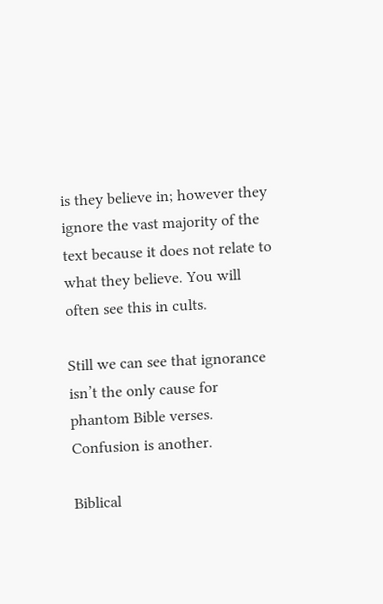is they believe in; however they ignore the vast majority of the text because it does not relate to what they believe. You will often see this in cults.

Still we can see that ignorance isn’t the only cause for phantom Bible verses. Confusion is another.

Biblical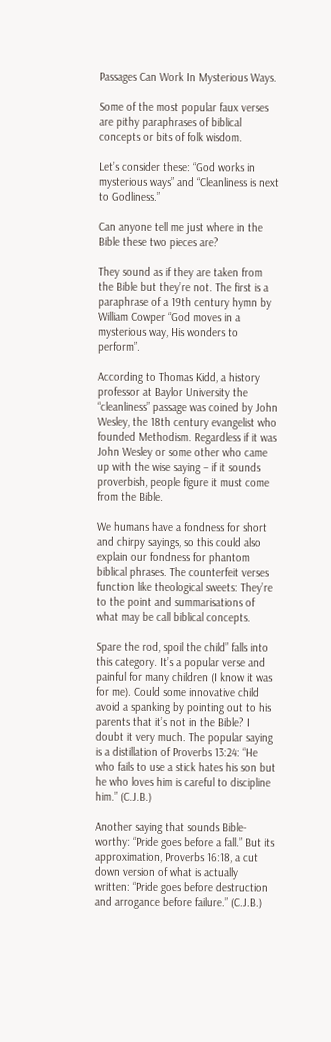Passages Can Work In Mysterious Ways.

Some of the most popular faux verses are pithy paraphrases of biblical concepts or bits of folk wisdom.

Let’s consider these: “God works in mysterious ways” and “Cleanliness is next to Godliness.”

Can anyone tell me just where in the Bible these two pieces are?

They sound as if they are taken from the Bible but they’re not. The first is a paraphrase of a 19th century hymn by William Cowper “God moves in a mysterious way, His wonders to perform”.

According to Thomas Kidd, a history professor at Baylor University the “cleanliness” passage was coined by John Wesley, the 18th century evangelist who founded Methodism. Regardless if it was John Wesley or some other who came up with the wise saying – if it sounds proverbish, people figure it must come from the Bible.

We humans have a fondness for short and chirpy sayings, so this could also explain our fondness for phantom biblical phrases. The counterfeit verses function like theological sweets: They’re to the point and summarisations of what may be call biblical concepts.

Spare the rod, spoil the child” falls into this category. It’s a popular verse and painful for many children (I know it was for me). Could some innovative child avoid a spanking by pointing out to his parents that it’s not in the Bible? I doubt it very much. The popular saying is a distillation of Proverbs 13:24: “He who fails to use a stick hates his son but he who loves him is careful to discipline him.” (C.J.B.)

Another saying that sounds Bible-worthy: “Pride goes before a fall.” But its approximation, Proverbs 16:18, a cut down version of what is actually written: “Pride goes before destruction and arrogance before failure.” (C.J.B.)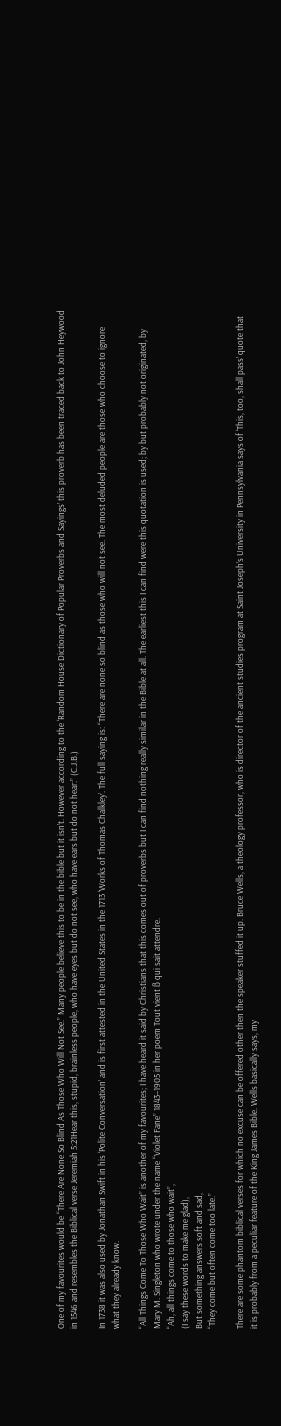One of my favourites would be “There Are None So Blind As Those Who Will Not See.” Many people believe this to be in the bible but it isn’t. However according to the ‘Random House Dictionary of Popular Proverbs and Sayings’ this proverb has been traced back to John Heywood in 1546 and resembles the Biblical verse Jeremiah 5:21Hear this, stupid, brainless people, who have eyes but do not see, who have ears but do not hear:” (C.J.B.)

In 1738 it was also used by Jonathan Swift in his ‘Polite Conversation’ and is first attested in the United States in the 1713 ‘Works of Thomas Chalkley’. The full saying is: “There are none so blind as those who will not see. The most deluded people are those who choose to ignore what they already know.

“All Things Come To Those Who Wait” is another of my favourites; I have heard it said by Christians that this comes out of proverbs but I can find nothing really similar in the Bible at all. The earliest this I can find were this quotation is used; by but probably not originated, by Mary M. Singleton who wrote under the name “Violet Fane” 1843–1905 in her poem Tout vient ß qui sait attendre.
“Ah, all things come to those who wait”,
(I say these words to make me glad),
But something answers soft and sad,
“They come but often come too late.”

There are some phantom biblical verses for which no excuse can be offered other then the speaker stuffed it up. Bruce Wells, a theology professor, who is director of the ancient studies program at Saint Joseph’s University in Pennsylvania says of ‘This, too, shall pass’ quote that it is probably from a peculiar feature of the King James Bible. Wells basically says, my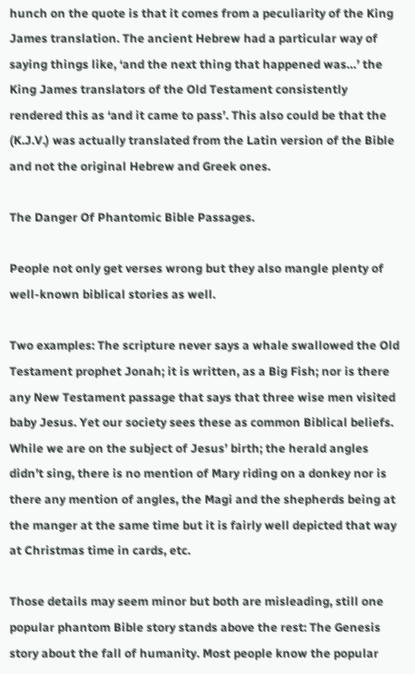hunch on the quote is that it comes from a peculiarity of the King James translation. The ancient Hebrew had a particular way of saying things like, ‘and the next thing that happened was…’ the King James translators of the Old Testament consistently rendered this as ‘and it came to pass’. This also could be that the (K.J.V.) was actually translated from the Latin version of the Bible and not the original Hebrew and Greek ones.

The Danger Of Phantomic Bible Passages.

People not only get verses wrong but they also mangle plenty of well-known biblical stories as well.

Two examples: The scripture never says a whale swallowed the Old Testament prophet Jonah; it is written, as a Big Fish; nor is there any New Testament passage that says that three wise men visited baby Jesus. Yet our society sees these as common Biblical beliefs. While we are on the subject of Jesus’ birth; the herald angles didn’t sing, there is no mention of Mary riding on a donkey nor is there any mention of angles, the Magi and the shepherds being at the manger at the same time but it is fairly well depicted that way at Christmas time in cards, etc.

Those details may seem minor but both are misleading, still one popular phantom Bible story stands above the rest: The Genesis story about the fall of humanity. Most people know the popular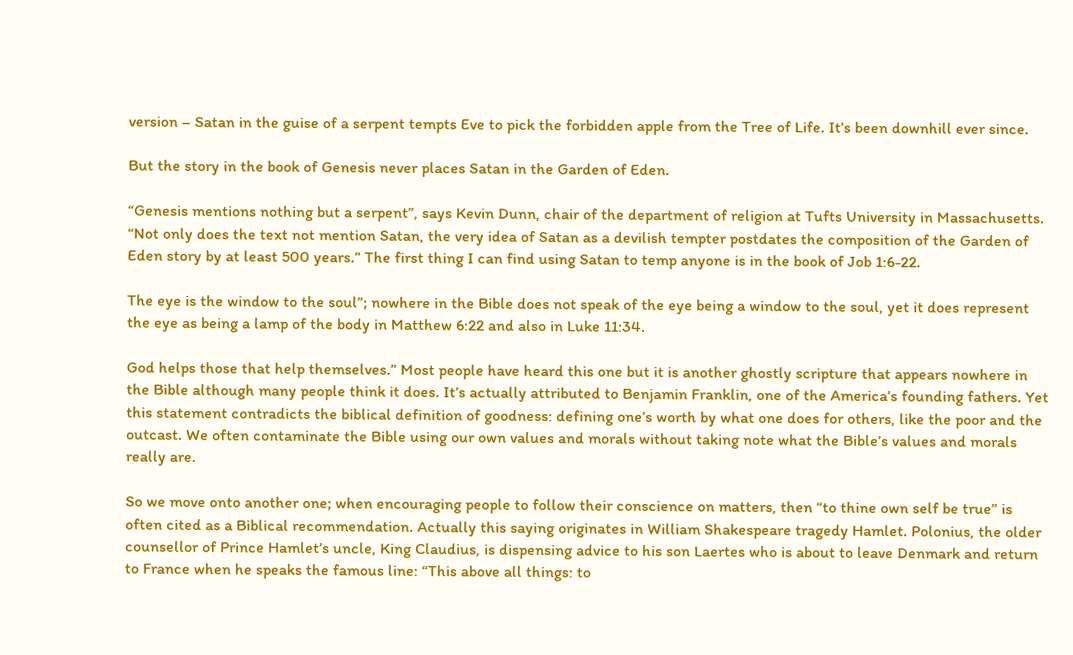version – Satan in the guise of a serpent tempts Eve to pick the forbidden apple from the Tree of Life. It’s been downhill ever since.

But the story in the book of Genesis never places Satan in the Garden of Eden.

“Genesis mentions nothing but a serpent”, says Kevin Dunn, chair of the department of religion at Tufts University in Massachusetts. “Not only does the text not mention Satan, the very idea of Satan as a devilish tempter postdates the composition of the Garden of Eden story by at least 500 years.” The first thing I can find using Satan to temp anyone is in the book of Job 1:6-22.

The eye is the window to the soul”; nowhere in the Bible does not speak of the eye being a window to the soul, yet it does represent the eye as being a lamp of the body in Matthew 6:22 and also in Luke 11:34.

God helps those that help themselves.” Most people have heard this one but it is another ghostly scripture that appears nowhere in the Bible although many people think it does. It’s actually attributed to Benjamin Franklin, one of the America’s founding fathers. Yet this statement contradicts the biblical definition of goodness: defining one’s worth by what one does for others, like the poor and the outcast. We often contaminate the Bible using our own values and morals without taking note what the Bible’s values and morals really are.

So we move onto another one; when encouraging people to follow their conscience on matters, then “to thine own self be true” is often cited as a Biblical recommendation. Actually this saying originates in William Shakespeare tragedy Hamlet. Polonius, the older counsellor of Prince Hamlet’s uncle, King Claudius, is dispensing advice to his son Laertes who is about to leave Denmark and return to France when he speaks the famous line: “This above all things: to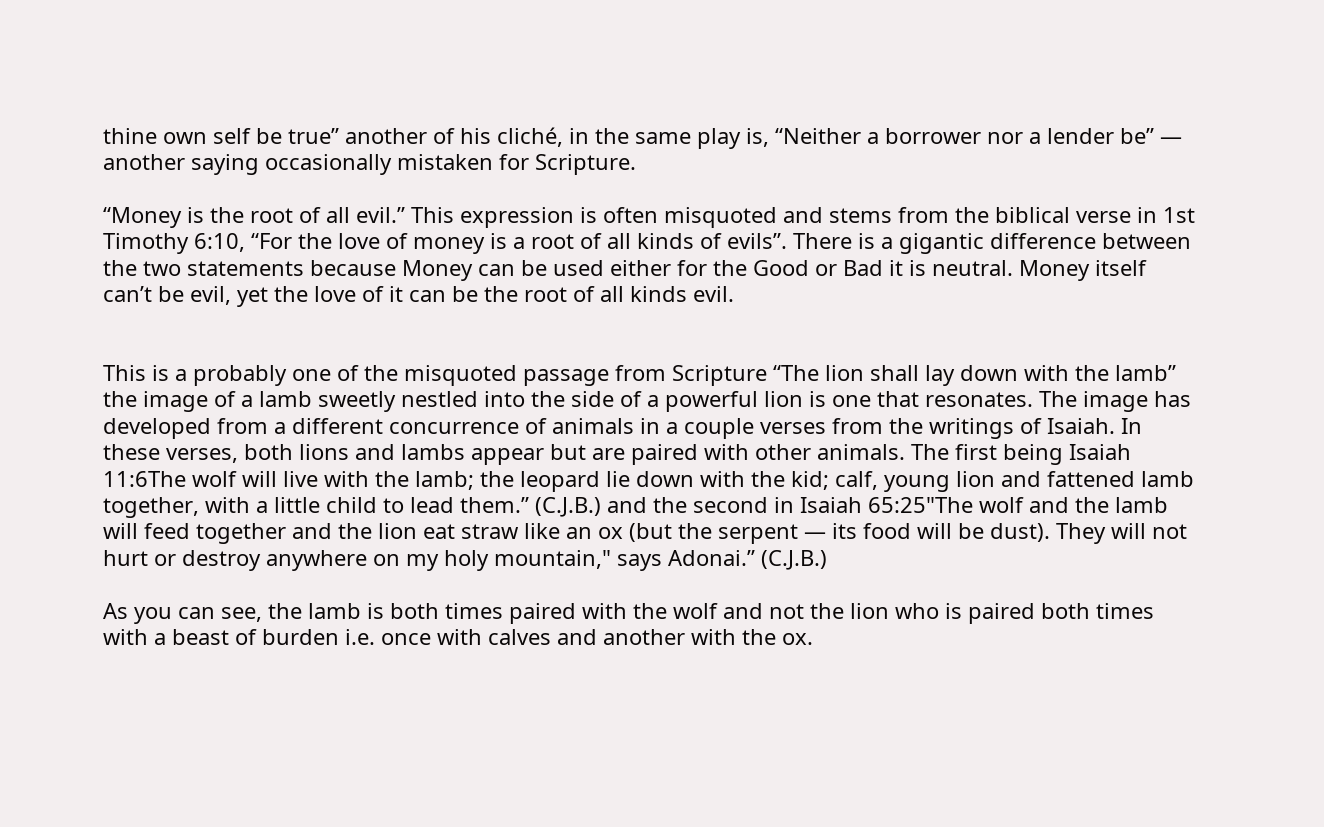thine own self be true” another of his cliché, in the same play is, “Neither a borrower nor a lender be” — another saying occasionally mistaken for Scripture.

“Money is the root of all evil.” This expression is often misquoted and stems from the biblical verse in 1st Timothy 6:10, “For the love of money is a root of all kinds of evils”. There is a gigantic difference between the two statements because Money can be used either for the Good or Bad it is neutral. Money itself can’t be evil, yet the love of it can be the root of all kinds evil.


This is a probably one of the misquoted passage from Scripture “The lion shall lay down with the lamb” the image of a lamb sweetly nestled into the side of a powerful lion is one that resonates. The image has developed from a different concurrence of animals in a couple verses from the writings of Isaiah. In these verses, both lions and lambs appear but are paired with other animals. The first being Isaiah 11:6The wolf will live with the lamb; the leopard lie down with the kid; calf, young lion and fattened lamb together, with a little child to lead them.” (C.J.B.) and the second in Isaiah 65:25"The wolf and the lamb will feed together and the lion eat straw like an ox (but the serpent — its food will be dust). They will not hurt or destroy anywhere on my holy mountain," says Adonai.” (C.J.B.)

As you can see, the lamb is both times paired with the wolf and not the lion who is paired both times with a beast of burden i.e. once with calves and another with the ox.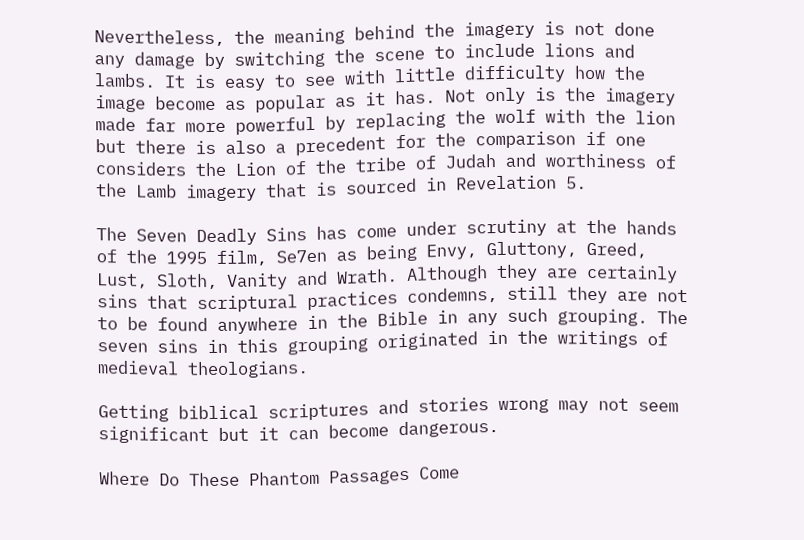Nevertheless, the meaning behind the imagery is not done any damage by switching the scene to include lions and lambs. It is easy to see with little difficulty how the image become as popular as it has. Not only is the imagery made far more powerful by replacing the wolf with the lion but there is also a precedent for the comparison if one considers the Lion of the tribe of Judah and worthiness of the Lamb imagery that is sourced in Revelation 5.

The Seven Deadly Sins has come under scrutiny at the hands of the 1995 film, Se7en as being Envy, Gluttony, Greed, Lust, Sloth, Vanity and Wrath. Although they are certainly sins that scriptural practices condemns, still they are not to be found anywhere in the Bible in any such grouping. The seven sins in this grouping originated in the writings of medieval theologians.

Getting biblical scriptures and stories wrong may not seem significant but it can become dangerous.

Where Do These Phantom Passages Come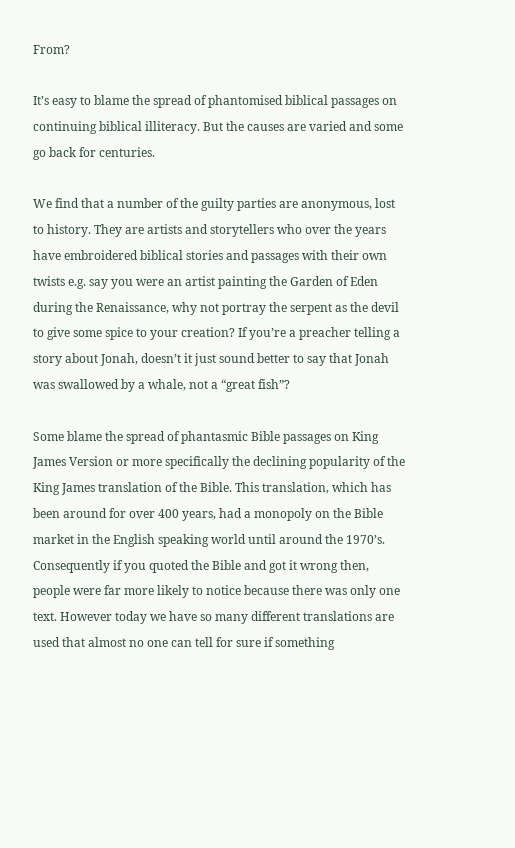From?

It’s easy to blame the spread of phantomised biblical passages on continuing biblical illiteracy. But the causes are varied and some go back for centuries.

We find that a number of the guilty parties are anonymous, lost to history. They are artists and storytellers who over the years have embroidered biblical stories and passages with their own twists e.g. say you were an artist painting the Garden of Eden during the Renaissance, why not portray the serpent as the devil to give some spice to your creation? If you’re a preacher telling a story about Jonah, doesn’t it just sound better to say that Jonah was swallowed by a whale, not a “great fish”?

Some blame the spread of phantasmic Bible passages on King James Version or more specifically the declining popularity of the King James translation of the Bible. This translation, which has been around for over 400 years, had a monopoly on the Bible market in the English speaking world until around the 1970’s. Consequently if you quoted the Bible and got it wrong then, people were far more likely to notice because there was only one text. However today we have so many different translations are used that almost no one can tell for sure if something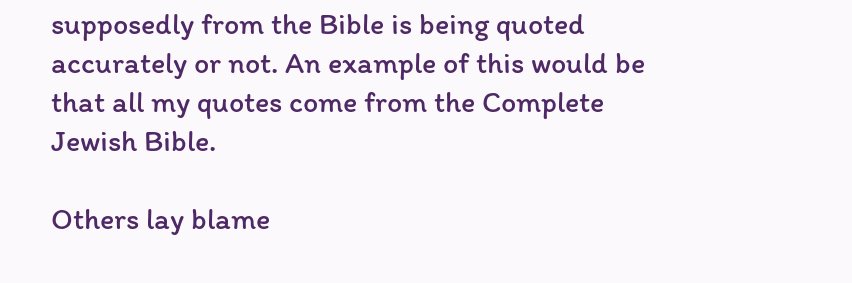supposedly from the Bible is being quoted accurately or not. An example of this would be that all my quotes come from the Complete Jewish Bible.

Others lay blame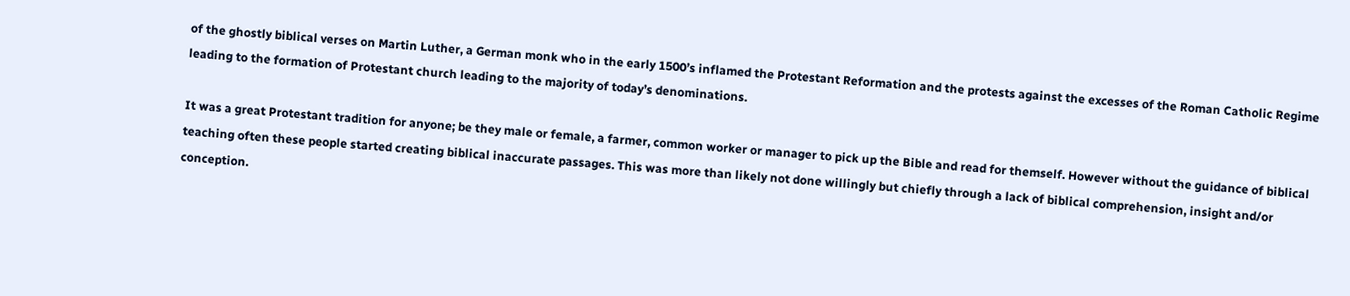of the ghostly biblical verses on Martin Luther, a German monk who in the early 1500’s inflamed the Protestant Reformation and the protests against the excesses of the Roman Catholic Regime leading to the formation of Protestant church leading to the majority of today’s denominations.

It was a great Protestant tradition for anyone; be they male or female, a farmer, common worker or manager to pick up the Bible and read for themself. However without the guidance of biblical teaching often these people started creating biblical inaccurate passages. This was more than likely not done willingly but chiefly through a lack of biblical comprehension, insight and/or conception.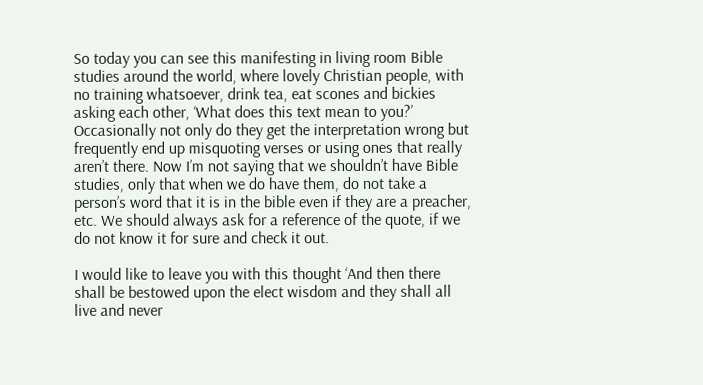So today you can see this manifesting in living room Bible studies around the world, where lovely Christian people, with no training whatsoever, drink tea, eat scones and bickies asking each other, ‘What does this text mean to you?’ Occasionally not only do they get the interpretation wrong but frequently end up misquoting verses or using ones that really aren’t there. Now I’m not saying that we shouldn’t have Bible studies, only that when we do have them, do not take a person’s word that it is in the bible even if they are a preacher, etc. We should always ask for a reference of the quote, if we do not know it for sure and check it out.

I would like to leave you with this thought ‘And then there shall be bestowed upon the elect wisdom and they shall all live and never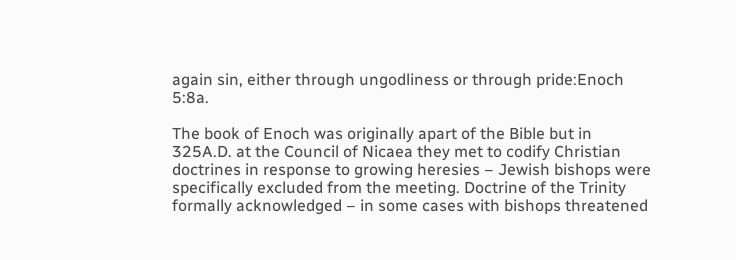again sin, either through ungodliness or through pride:Enoch 5:8a.

The book of Enoch was originally apart of the Bible but in 325A.D. at the Council of Nicaea they met to codify Christian doctrines in response to growing heresies – Jewish bishops were specifically excluded from the meeting. Doctrine of the Trinity formally acknowledged – in some cases with bishops threatened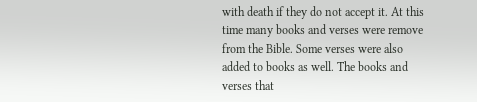with death if they do not accept it. At this time many books and verses were remove from the Bible. Some verses were also added to books as well. The books and verses that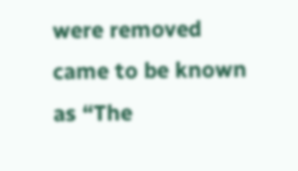were removed came to be known as “The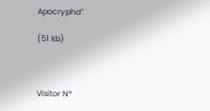Apocrypha”

(51 kb)



Visitor N°